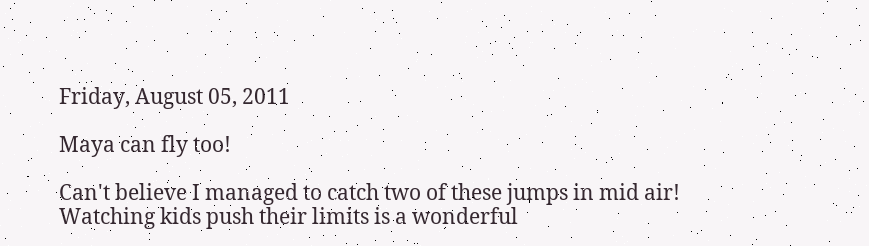Friday, August 05, 2011

Maya can fly too!

Can't believe I managed to catch two of these jumps in mid air!
Watching kids push their limits is a wonderful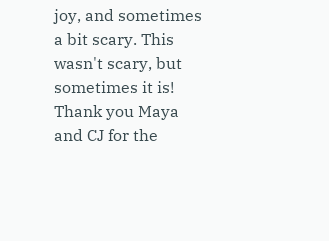joy, and sometimes a bit scary. This wasn't scary, but sometimes it is! Thank you Maya and CJ for the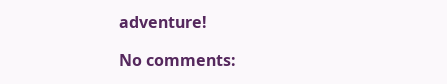adventure!

No comments: